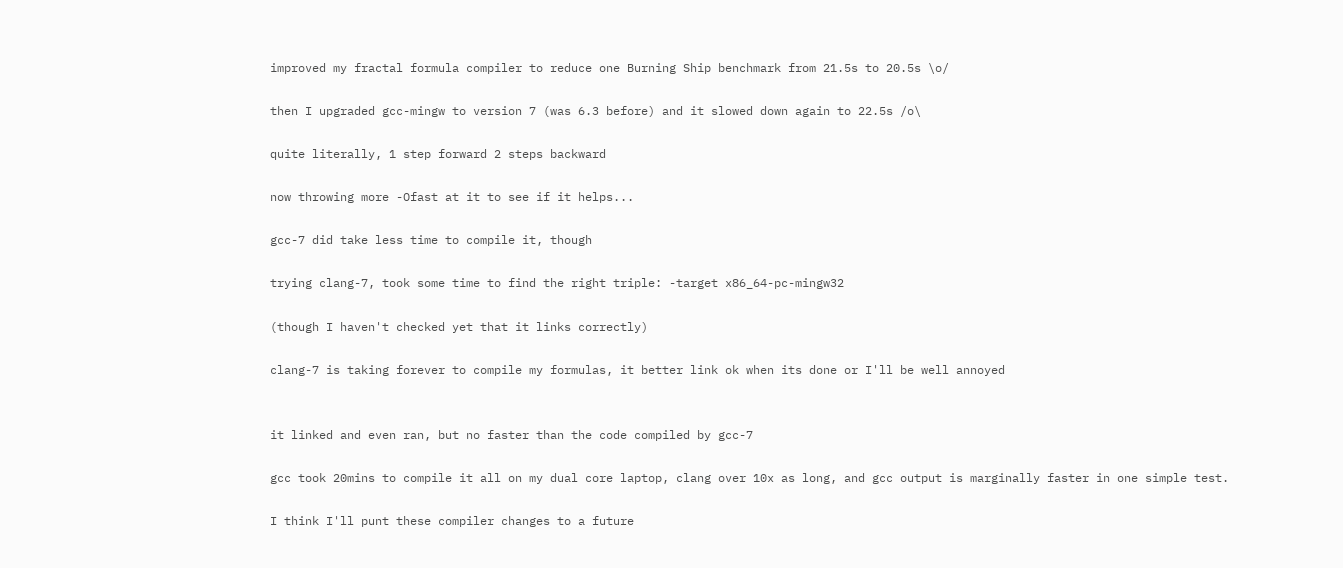improved my fractal formula compiler to reduce one Burning Ship benchmark from 21.5s to 20.5s \o/

then I upgraded gcc-mingw to version 7 (was 6.3 before) and it slowed down again to 22.5s /o\

quite literally, 1 step forward 2 steps backward

now throwing more -Ofast at it to see if it helps...

gcc-7 did take less time to compile it, though

trying clang-7, took some time to find the right triple: -target x86_64-pc-mingw32

(though I haven't checked yet that it links correctly)

clang-7 is taking forever to compile my formulas, it better link ok when its done or I'll be well annoyed


it linked and even ran, but no faster than the code compiled by gcc-7

gcc took 20mins to compile it all on my dual core laptop, clang over 10x as long, and gcc output is marginally faster in one simple test.

I think I'll punt these compiler changes to a future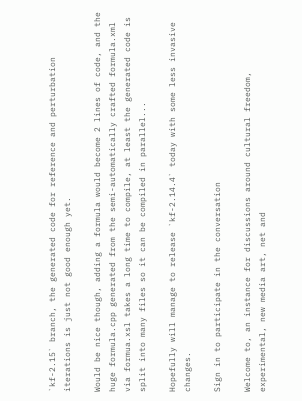`kf-2.15` branch, the generated code for reference and perturbation iterations is just not good enough yet.

Would be nice though, adding a formula would become 2 lines of code, and the huge formula.cpp generated from the semi-automatically crafted formula.xml via formua.xsl takes a long time to compile, at least the generated code is split into many files so it can be compiled in parallel...

Hopefully will manage to release `kf-2.14.4` today with some less invasive changes.

Sign in to participate in the conversation

Welcome to, an instance for discussions around cultural freedom, experimental, new media art, net and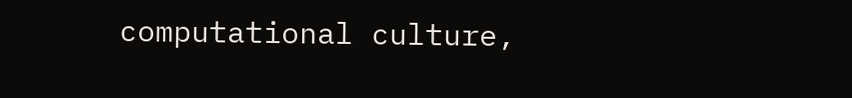computational culture,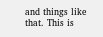and things like that. This is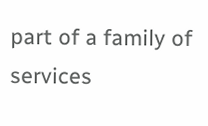part of a family of services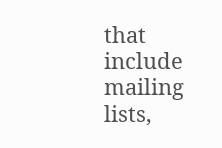that include mailing lists,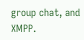group chat, and XMPP.